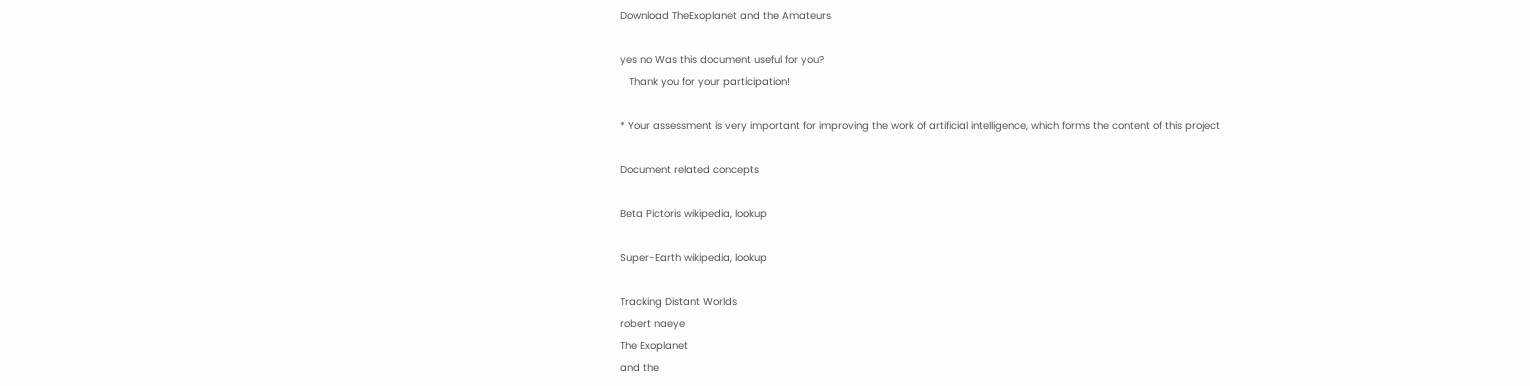Download TheExoplanet and the Amateurs

yes no Was this document useful for you?
   Thank you for your participation!

* Your assessment is very important for improving the work of artificial intelligence, which forms the content of this project

Document related concepts

Beta Pictoris wikipedia, lookup

Super-Earth wikipedia, lookup

Tracking Distant Worlds
robert naeye
The Exoplanet
and the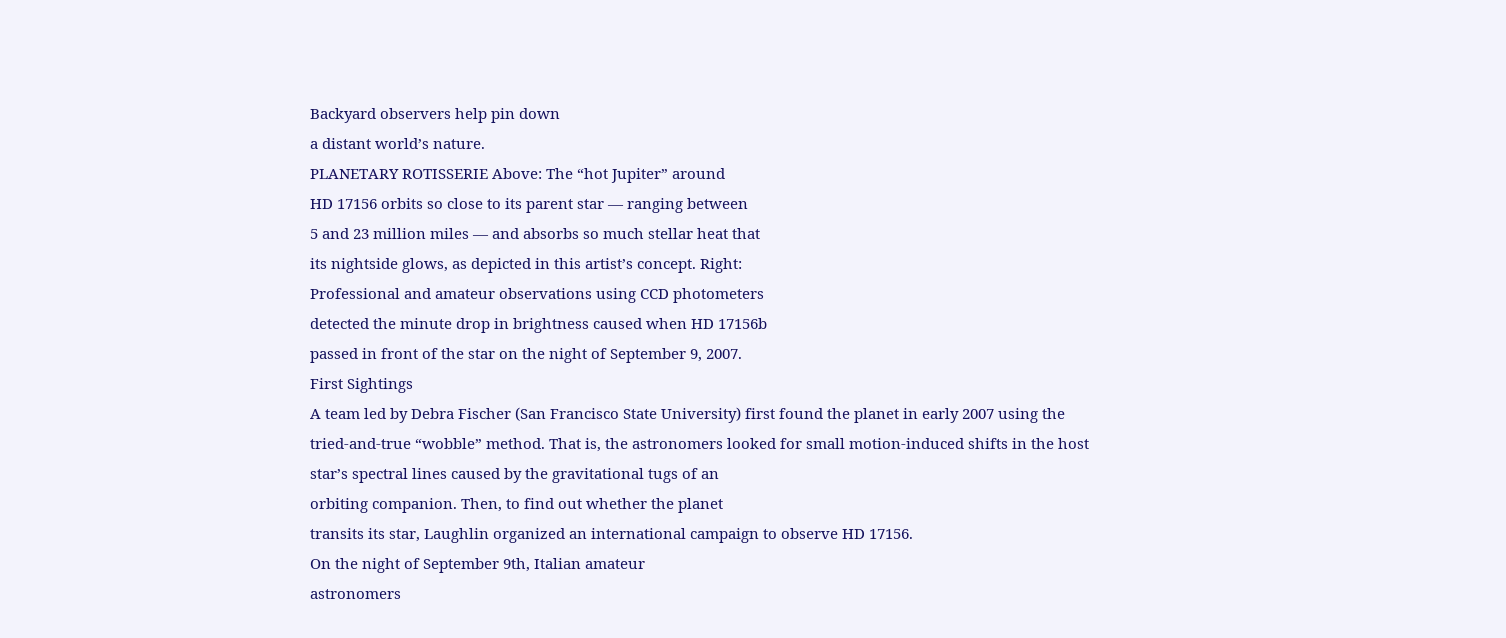Backyard observers help pin down
a distant world’s nature.
PLANETARY ROTISSERIE Above: The “hot Jupiter” around
HD 17156 orbits so close to its parent star — ranging between
5 and 23 million miles — and absorbs so much stellar heat that
its nightside glows, as depicted in this artist’s concept. Right:
Professional and amateur observations using CCD photometers
detected the minute drop in brightness caused when HD 17156b
passed in front of the star on the night of September 9, 2007.
First Sightings
A team led by Debra Fischer (San Francisco State University) first found the planet in early 2007 using the
tried-and-true “wobble” method. That is, the astronomers looked for small motion-induced shifts in the host
star’s spectral lines caused by the gravitational tugs of an
orbiting companion. Then, to find out whether the planet
transits its star, Laughlin organized an international campaign to observe HD 17156.
On the night of September 9th, Italian amateur
astronomers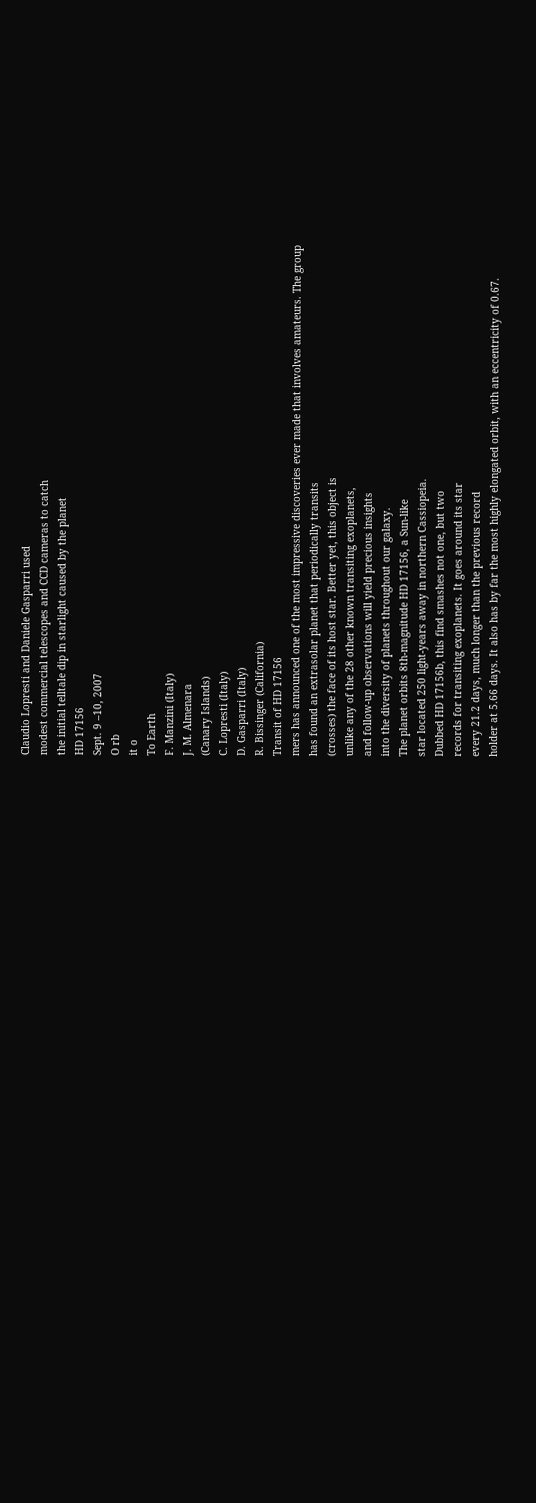Claudio Lopresti and Daniele Gasparri used
modest commercial telescopes and CCD cameras to catch
the initial telltale dip in starlight caused by the planet
HD 17156
Sept. 9 –10, 2007
O rb
it o
To Earth
F. Manzini (Italy)
J. M. Almenara
(Canary Islands)
C. Lopresti (Italy)
D. Gasparri (Italy)
R. Bissinger (California)
Transit of HD 17156
mers has announced one of the most impressive discoveries ever made that involves amateurs. The group
has found an extrasolar planet that periodically transits
(crosses) the face of its host star. Better yet, this object is
unlike any of the 28 other known transiting exoplanets,
and follow-up observations will yield precious insights
into the diversity of planets throughout our galaxy.
The planet orbits 8th-magnitude HD 17156, a Sun-like
star located 250 light-years away in northern Cassiopeia.
Dubbed HD 17156b, this find smashes not one, but two
records for transiting exoplanets. It goes around its star
every 21.2 days, much longer than the previous record
holder at 5.66 days. It also has by far the most highly elongated orbit, with an eccentricity of 0.67.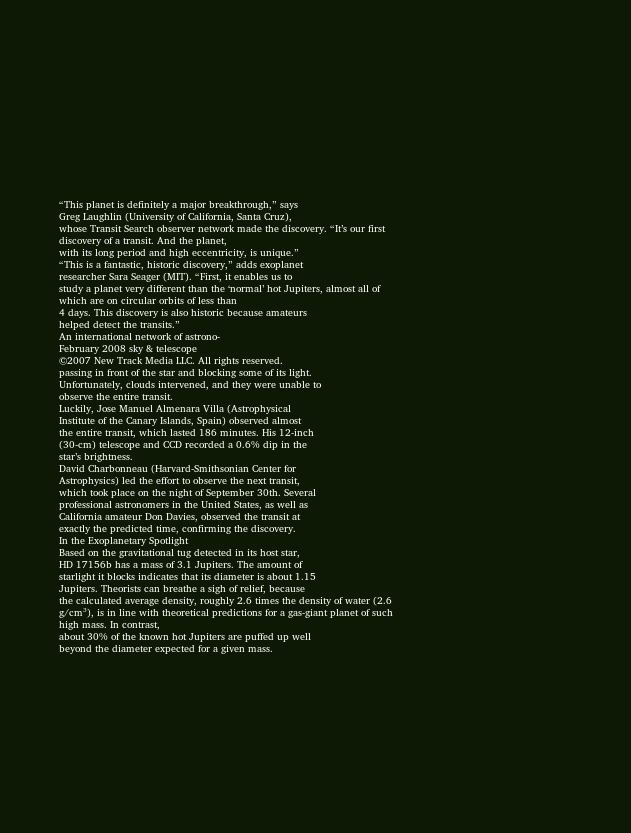“This planet is definitely a major breakthrough,” says
Greg Laughlin (University of California, Santa Cruz),
whose Transit Search observer network made the discovery. “It’s our first discovery of a transit. And the planet,
with its long period and high eccentricity, is unique.”
“This is a fantastic, historic discovery,” adds exoplanet
researcher Sara Seager (MIT). “First, it enables us to
study a planet very different than the ‘normal’ hot Jupiters, almost all of which are on circular orbits of less than
4 days. This discovery is also historic because amateurs
helped detect the transits.”
An international network of astrono-
February 2008 sky & telescope
©2007 New Track Media LLC. All rights reserved.
passing in front of the star and blocking some of its light.
Unfortunately, clouds intervened, and they were unable to
observe the entire transit.
Luckily, Jose Manuel Almenara Villa (Astrophysical
Institute of the Canary Islands, Spain) observed almost
the entire transit, which lasted 186 minutes. His 12-inch
(30-cm) telescope and CCD recorded a 0.6% dip in the
star’s brightness.
David Charbonneau (Harvard-Smithsonian Center for
Astrophysics) led the effort to observe the next transit,
which took place on the night of September 30th. Several
professional astronomers in the United States, as well as
California amateur Don Davies, observed the transit at
exactly the predicted time, confirming the discovery.
In the Exoplanetary Spotlight
Based on the gravitational tug detected in its host star,
HD 17156b has a mass of 3.1 Jupiters. The amount of
starlight it blocks indicates that its diameter is about 1.15
Jupiters. Theorists can breathe a sigh of relief, because
the calculated average density, roughly 2.6 times the density of water (2.6 g/cm³), is in line with theoretical predictions for a gas-giant planet of such high mass. In contrast,
about 30% of the known hot Jupiters are puffed up well
beyond the diameter expected for a given mass.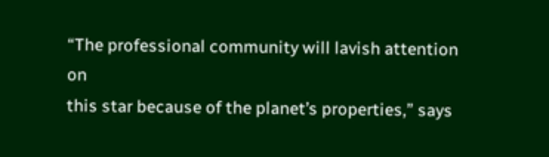“The professional community will lavish attention on
this star because of the planet’s properties,” says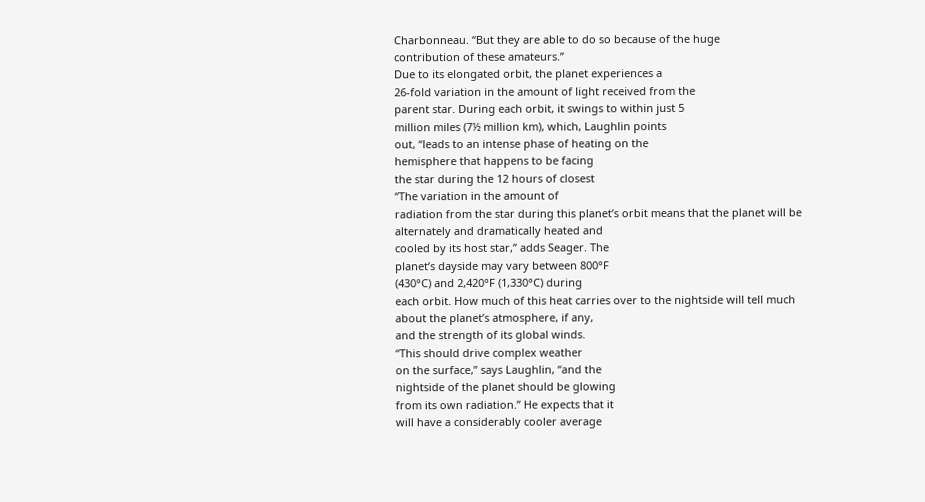Charbonneau. “But they are able to do so because of the huge
contribution of these amateurs.”
Due to its elongated orbit, the planet experiences a
26-fold variation in the amount of light received from the
parent star. During each orbit, it swings to within just 5
million miles (7½ million km), which, Laughlin points
out, “leads to an intense phase of heating on the
hemisphere that happens to be facing
the star during the 12 hours of closest
“The variation in the amount of
radiation from the star during this planet’s orbit means that the planet will be
alternately and dramatically heated and
cooled by its host star,” adds Seager. The
planet’s dayside may vary between 800°F
(430°C) and 2,420°F (1,330°C) during
each orbit. How much of this heat carries over to the nightside will tell much
about the planet’s atmosphere, if any,
and the strength of its global winds.
“This should drive complex weather
on the surface,” says Laughlin, “and the
nightside of the planet should be glowing
from its own radiation.” He expects that it
will have a considerably cooler average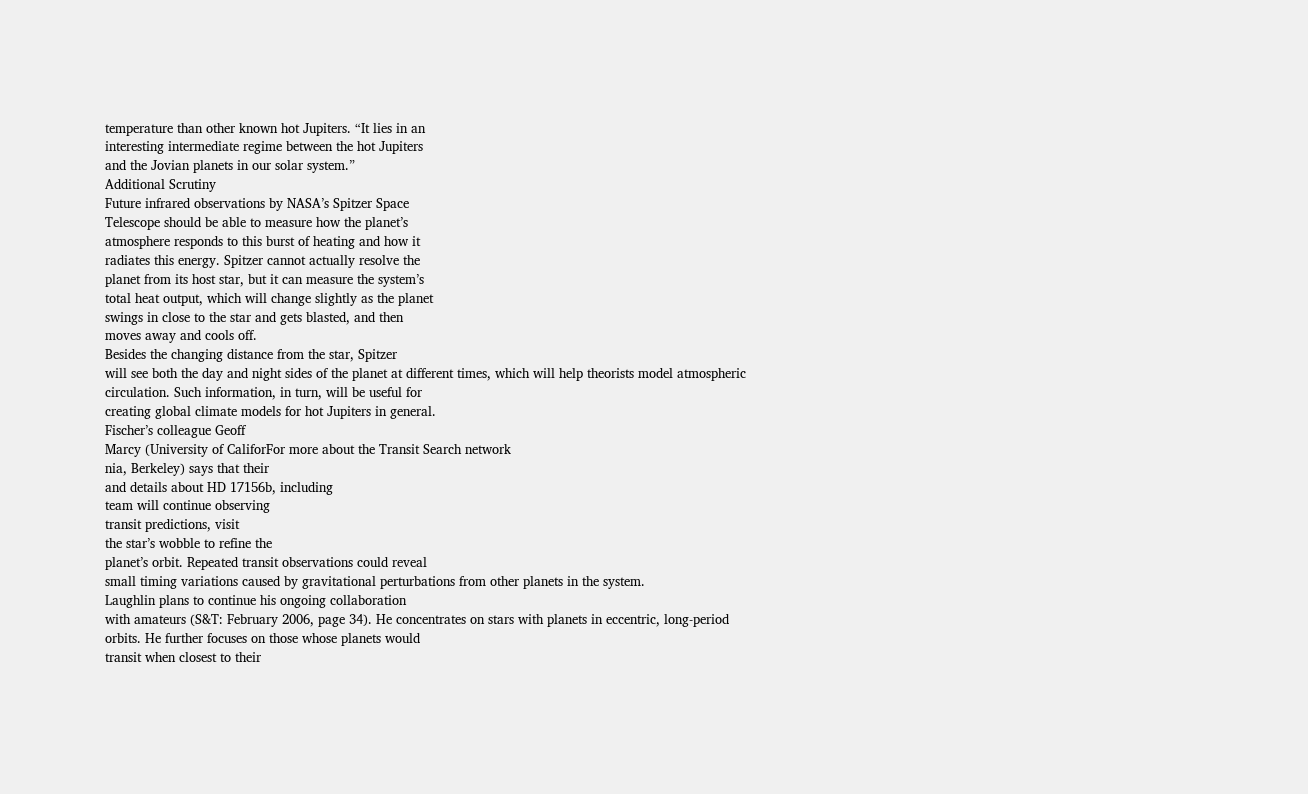temperature than other known hot Jupiters. “It lies in an
interesting intermediate regime between the hot Jupiters
and the Jovian planets in our solar system.”
Additional Scrutiny
Future infrared observations by NASA’s Spitzer Space
Telescope should be able to measure how the planet’s
atmosphere responds to this burst of heating and how it
radiates this energy. Spitzer cannot actually resolve the
planet from its host star, but it can measure the system’s
total heat output, which will change slightly as the planet
swings in close to the star and gets blasted, and then
moves away and cools off.
Besides the changing distance from the star, Spitzer
will see both the day and night sides of the planet at different times, which will help theorists model atmospheric
circulation. Such information, in turn, will be useful for
creating global climate models for hot Jupiters in general.
Fischer’s colleague Geoff
Marcy (University of CaliforFor more about the Transit Search network
nia, Berkeley) says that their
and details about HD 17156b, including
team will continue observing
transit predictions, visit
the star’s wobble to refine the
planet’s orbit. Repeated transit observations could reveal
small timing variations caused by gravitational perturbations from other planets in the system.
Laughlin plans to continue his ongoing collaboration
with amateurs (S&T: February 2006, page 34). He concentrates on stars with planets in eccentric, long-period
orbits. He further focuses on those whose planets would
transit when closest to their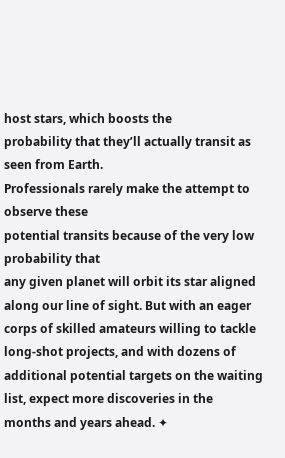host stars, which boosts the
probability that they’ll actually transit as seen from Earth.
Professionals rarely make the attempt to observe these
potential transits because of the very low probability that
any given planet will orbit its star aligned
along our line of sight. But with an eager
corps of skilled amateurs willing to tackle
long-shot projects, and with dozens of
additional potential targets on the waiting list, expect more discoveries in the
months and years ahead. ✦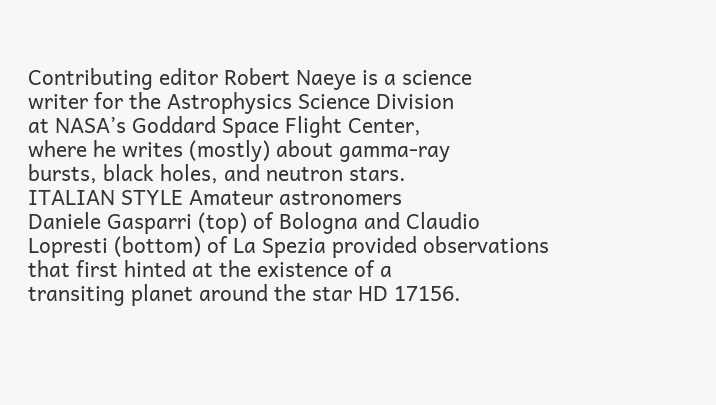Contributing editor Robert Naeye is a science
writer for the Astrophysics Science Division
at NASA’s Goddard Space Flight Center,
where he writes (mostly) about gamma-ray
bursts, black holes, and neutron stars.
ITALIAN STYLE Amateur astronomers
Daniele Gasparri (top) of Bologna and Claudio
Lopresti (bottom) of La Spezia provided observations that first hinted at the existence of a
transiting planet around the star HD 17156.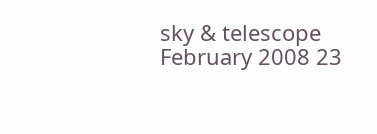sky & telescope February 2008 23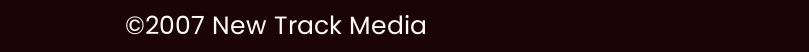©2007 New Track Media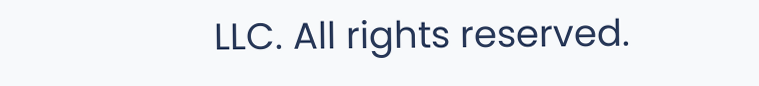LLC. All rights reserved.